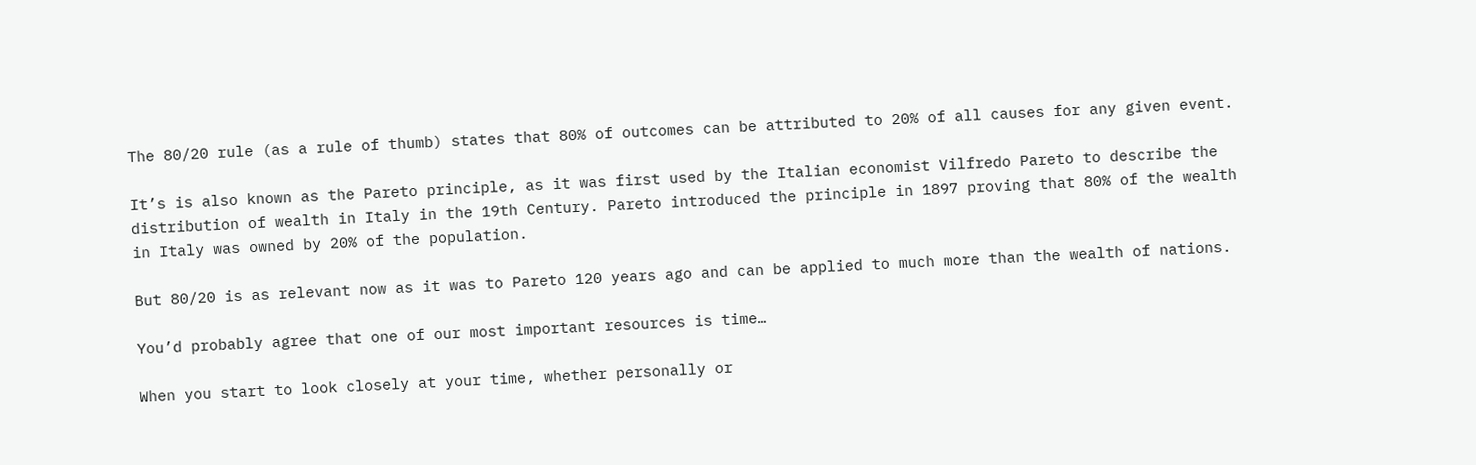The 80/20 rule (as a rule of thumb) states that 80% of outcomes can be attributed to 20% of all causes for any given event.

It’s is also known as the Pareto principle, as it was first used by the Italian economist Vilfredo Pareto to describe the distribution of wealth in Italy in the 19th Century. Pareto introduced the principle in 1897 proving that 80% of the wealth in Italy was owned by 20% of the population.

But 80/20 is as relevant now as it was to Pareto 120 years ago and can be applied to much more than the wealth of nations.

You’d probably agree that one of our most important resources is time…

When you start to look closely at your time, whether personally or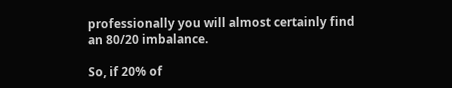professionally you will almost certainly find an 80/20 imbalance.

So, if 20% of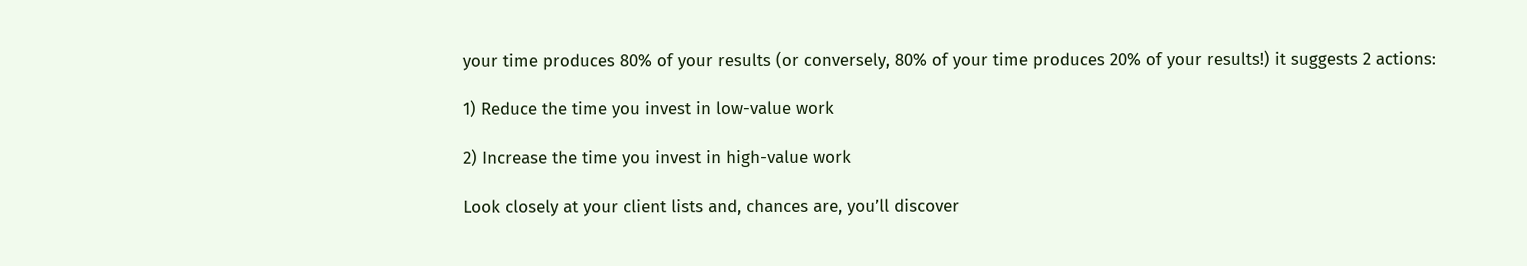your time produces 80% of your results (or conversely, 80% of your time produces 20% of your results!) it suggests 2 actions:

1) Reduce the time you invest in low-value work

2) Increase the time you invest in high-value work

Look closely at your client lists and, chances are, you’ll discover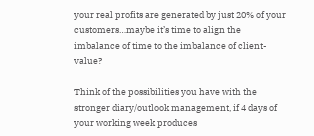your real profits are generated by just 20% of your customers…maybe it’s time to align the imbalance of time to the imbalance of client-value?

Think of the possibilities you have with the stronger diary/outlook management, if 4 days of your working week produces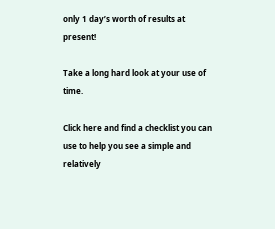only 1 day’s worth of results at present!

Take a long hard look at your use of time.

Click here and find a checklist you can use to help you see a simple and relatively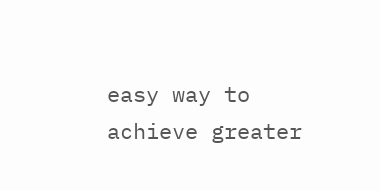easy way to achieve greater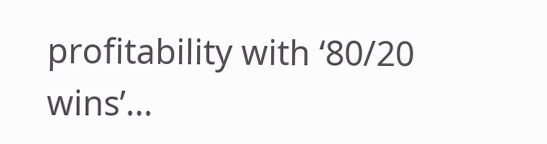profitability with ‘80/20 wins’...